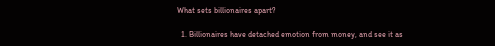What sets billionaires apart?

  1. Billionaires have detached emotion from money, and see it as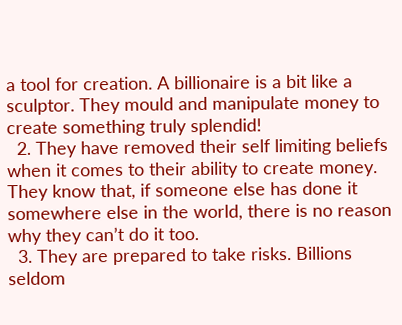a tool for creation. A billionaire is a bit like a sculptor. They mould and manipulate money to create something truly splendid!
  2. They have removed their self limiting beliefs when it comes to their ability to create money. They know that, if someone else has done it somewhere else in the world, there is no reason why they can’t do it too.
  3. They are prepared to take risks. Billions seldom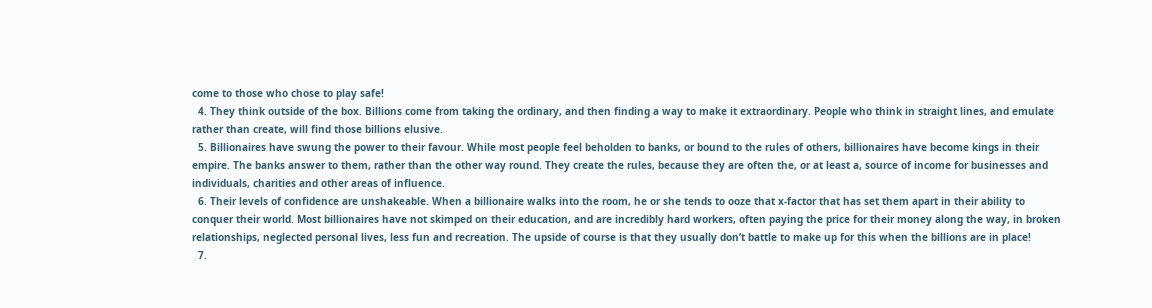come to those who chose to play safe!
  4. They think outside of the box. Billions come from taking the ordinary, and then finding a way to make it extraordinary. People who think in straight lines, and emulate rather than create, will find those billions elusive.
  5. Billionaires have swung the power to their favour. While most people feel beholden to banks, or bound to the rules of others, billionaires have become kings in their empire. The banks answer to them, rather than the other way round. They create the rules, because they are often the, or at least a, source of income for businesses and individuals, charities and other areas of influence.
  6. Their levels of confidence are unshakeable. When a billionaire walks into the room, he or she tends to ooze that x-factor that has set them apart in their ability to conquer their world. Most billionaires have not skimped on their education, and are incredibly hard workers, often paying the price for their money along the way, in broken relationships, neglected personal lives, less fun and recreation. The upside of course is that they usually don’t battle to make up for this when the billions are in place!
  7.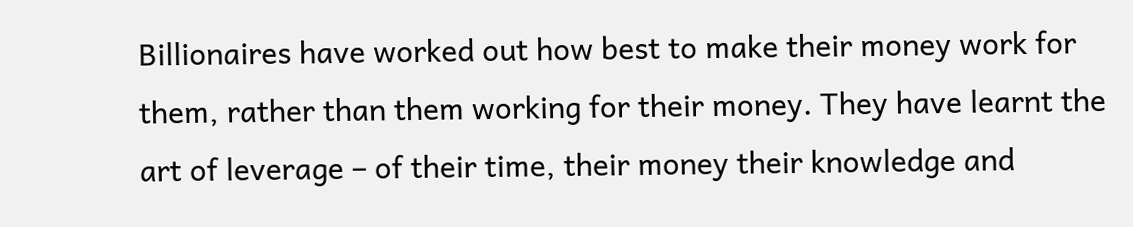Billionaires have worked out how best to make their money work for them, rather than them working for their money. They have learnt the art of leverage – of their time, their money their knowledge and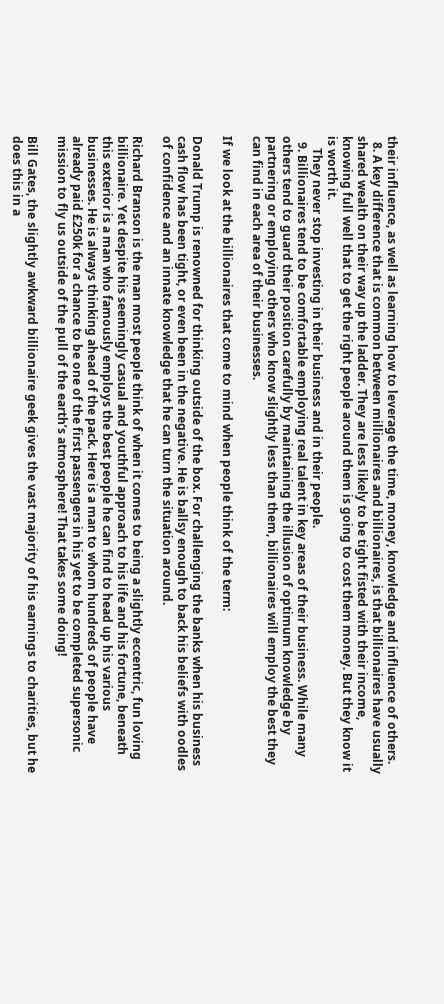their influence, as well as learning how to leverage the time, money, knowledge and influence of others.
  8. A key difference that is common between millionaires and billionaires, is that billionaires have usually shared wealth on their way up the ladder. They are less likely to be tight fisted with their income, knowing full well that to get the right people around them is going to cost them money. But they know it is worth it.
    They never stop investing in their business and in their people.
  9. Billionaires tend to be comfortable employing real talent in key areas of their business. While many others tend to guard their position carefully by maintaining the illusion of optimum knowledge by partnering or employing others who know slightly less than them, billionaires will employ the best they can find in each area of their businesses.

If we look at the billionaires that come to mind when people think of the term:

Donald Trump is renowned for thinking outside of the box. For challenging the banks when his business cash flow has been tight, or even been in the negative. He is ballsy enough to back his beliefs with oodles of confidence and an innate knowledge that he can turn the situation around.

Richard Branson is the man most people think of when it comes to being a slightly eccentric, fun loving billionaire. Yet despite his seemingly casual and youthful approach to his life and his fortune, beneath this exterior is a man who famously employs the best people he can find to head up his various businesses. He is always thinking ahead of the pack. Here is a man to whom hundreds of people have already paid £250k for a chance to be one of the first passengers in his yet to be completed supersonic mission to fly us outside of the pull of the earth’s atmosphere! That takes some doing!

Bill Gates, the slightly awkward billionaire geek gives the vast majority of his earnings to charities, but he does this in a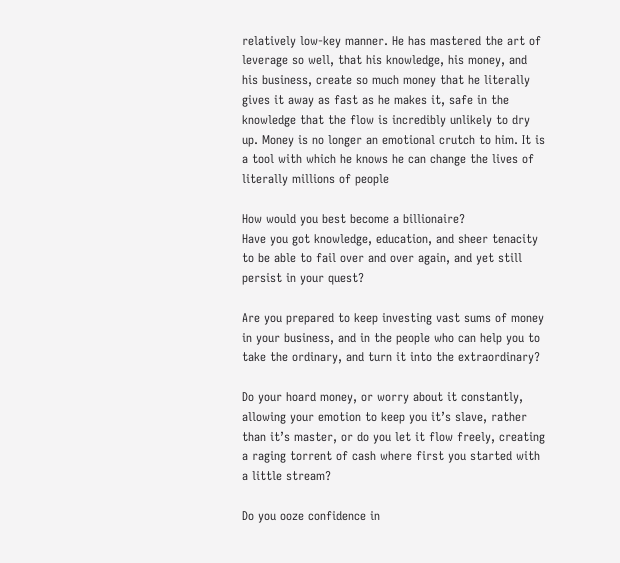relatively low-key manner. He has mastered the art of leverage so well, that his knowledge, his money, and his business, create so much money that he literally gives it away as fast as he makes it, safe in the knowledge that the flow is incredibly unlikely to dry up. Money is no longer an emotional crutch to him. It is a tool with which he knows he can change the lives of literally millions of people

How would you best become a billionaire?
Have you got knowledge, education, and sheer tenacity to be able to fail over and over again, and yet still persist in your quest?

Are you prepared to keep investing vast sums of money in your business, and in the people who can help you to take the ordinary, and turn it into the extraordinary?

Do your hoard money, or worry about it constantly, allowing your emotion to keep you it’s slave, rather than it’s master, or do you let it flow freely, creating a raging torrent of cash where first you started with a little stream?

Do you ooze confidence in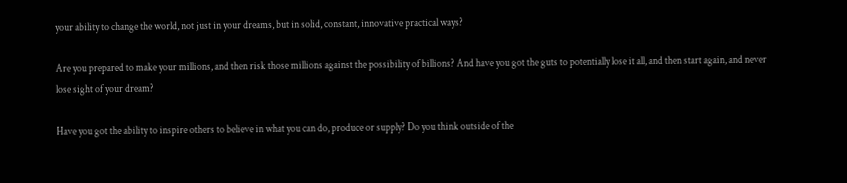your ability to change the world, not just in your dreams, but in solid, constant, innovative practical ways?

Are you prepared to make your millions, and then risk those millions against the possibility of billions? And have you got the guts to potentially lose it all, and then start again, and never lose sight of your dream?

Have you got the ability to inspire others to believe in what you can do, produce or supply? Do you think outside of the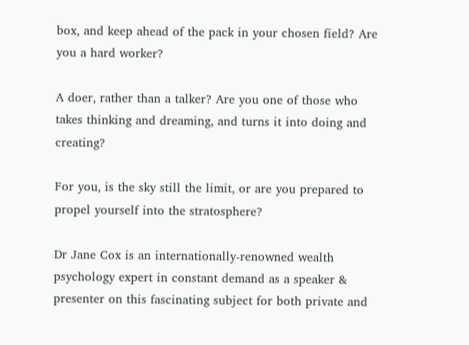box, and keep ahead of the pack in your chosen field? Are you a hard worker?

A doer, rather than a talker? Are you one of those who takes thinking and dreaming, and turns it into doing and creating?

For you, is the sky still the limit, or are you prepared to propel yourself into the stratosphere?

Dr Jane Cox is an internationally-renowned wealth psychology expert in constant demand as a speaker & presenter on this fascinating subject for both private and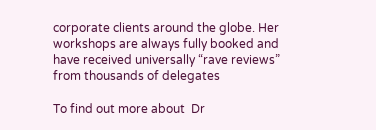corporate clients around the globe. Her workshops are always fully booked and have received universally “rave reviews” from thousands of delegates

To find out more about  Dr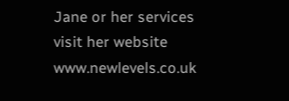Jane or her services visit her website www.newlevels.co.uk